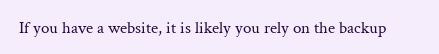If you have a website, it is likely you rely on the backup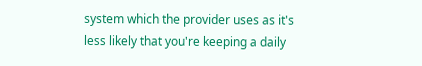system which the provider uses as it's less likely that you're keeping a daily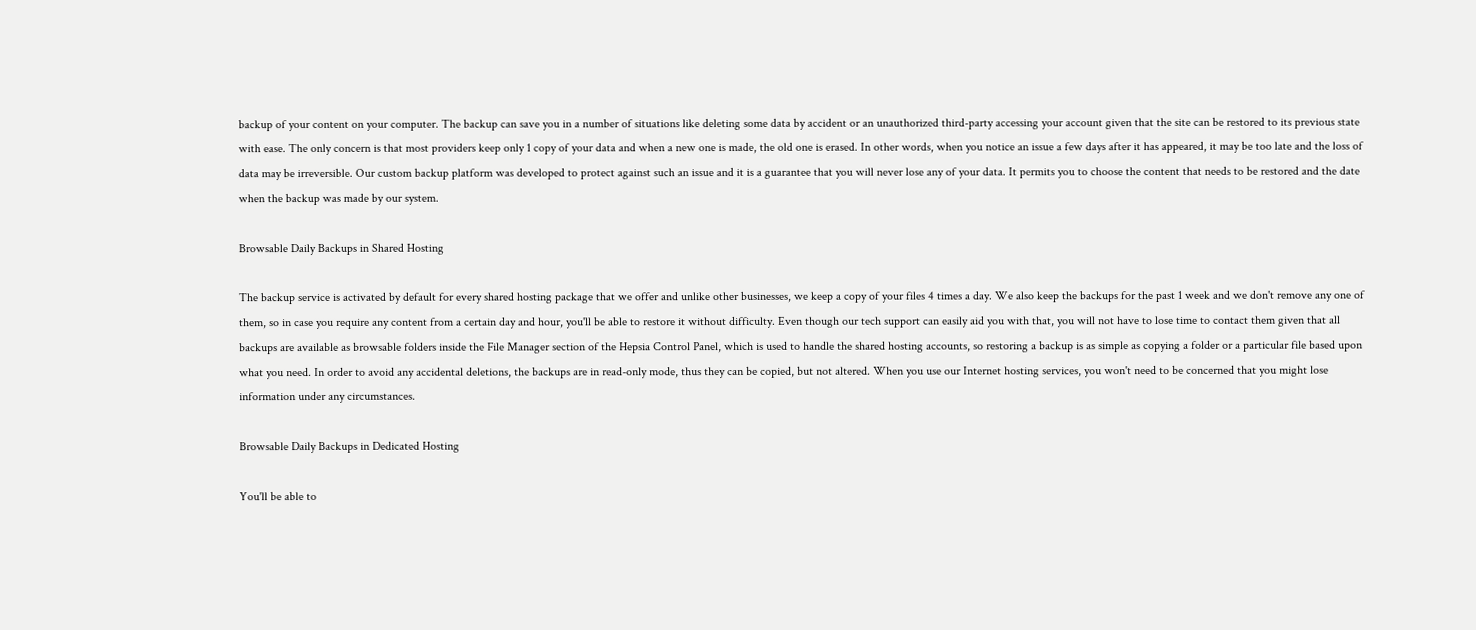backup of your content on your computer. The backup can save you in a number of situations like deleting some data by accident or an unauthorized third-party accessing your account given that the site can be restored to its previous state with ease. The only concern is that most providers keep only 1 copy of your data and when a new one is made, the old one is erased. In other words, when you notice an issue a few days after it has appeared, it may be too late and the loss of data may be irreversible. Our custom backup platform was developed to protect against such an issue and it is a guarantee that you will never lose any of your data. It permits you to choose the content that needs to be restored and the date when the backup was made by our system.

Browsable Daily Backups in Shared Hosting

The backup service is activated by default for every shared hosting package that we offer and unlike other businesses, we keep a copy of your files 4 times a day. We also keep the backups for the past 1 week and we don't remove any one of them, so in case you require any content from a certain day and hour, you'll be able to restore it without difficulty. Even though our tech support can easily aid you with that, you will not have to lose time to contact them given that all backups are available as browsable folders inside the File Manager section of the Hepsia Control Panel, which is used to handle the shared hosting accounts, so restoring a backup is as simple as copying a folder or a particular file based upon what you need. In order to avoid any accidental deletions, the backups are in read-only mode, thus they can be copied, but not altered. When you use our Internet hosting services, you won't need to be concerned that you might lose information under any circumstances.

Browsable Daily Backups in Dedicated Hosting

You'll be able to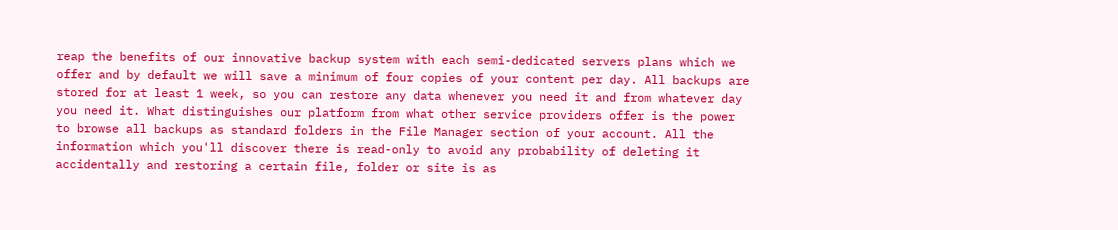reap the benefits of our innovative backup system with each semi-dedicated servers plans which we offer and by default we will save a minimum of four copies of your content per day. All backups are stored for at least 1 week, so you can restore any data whenever you need it and from whatever day you need it. What distinguishes our platform from what other service providers offer is the power to browse all backups as standard folders in the File Manager section of your account. All the information which you'll discover there is read-only to avoid any probability of deleting it accidentally and restoring a certain file, folder or site is as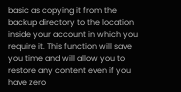basic as copying it from the backup directory to the location inside your account in which you require it. This function will save you time and will allow you to restore any content even if you have zero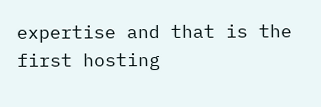expertise and that is the first hosting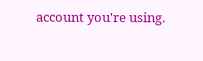account you're using.